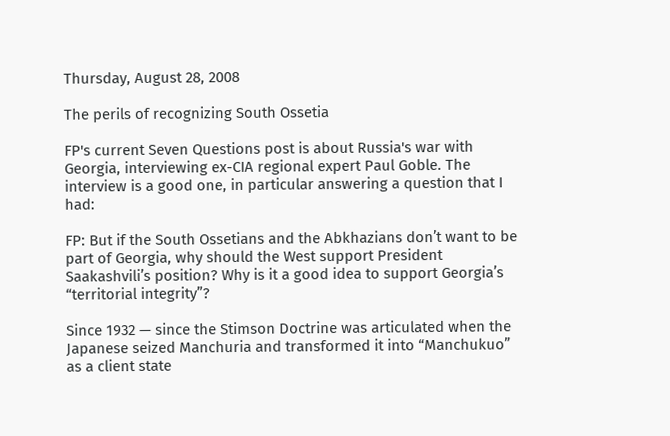Thursday, August 28, 2008

The perils of recognizing South Ossetia

FP's current Seven Questions post is about Russia's war with Georgia, interviewing ex-CIA regional expert Paul Goble. The interview is a good one, in particular answering a question that I had:

FP: But if the South Ossetians and the Abkhazians don’t want to be part of Georgia, why should the West support President Saakashvili’s position? Why is it a good idea to support Georgia’s “territorial integrity”?

Since 1932 — since the Stimson Doctrine was articulated when the Japanese seized Manchuria and transformed it into “Manchukuo” as a client state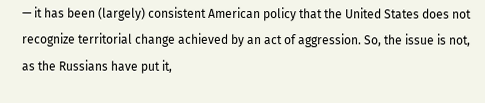— it has been (largely) consistent American policy that the United States does not recognize territorial change achieved by an act of aggression. So, the issue is not, as the Russians have put it,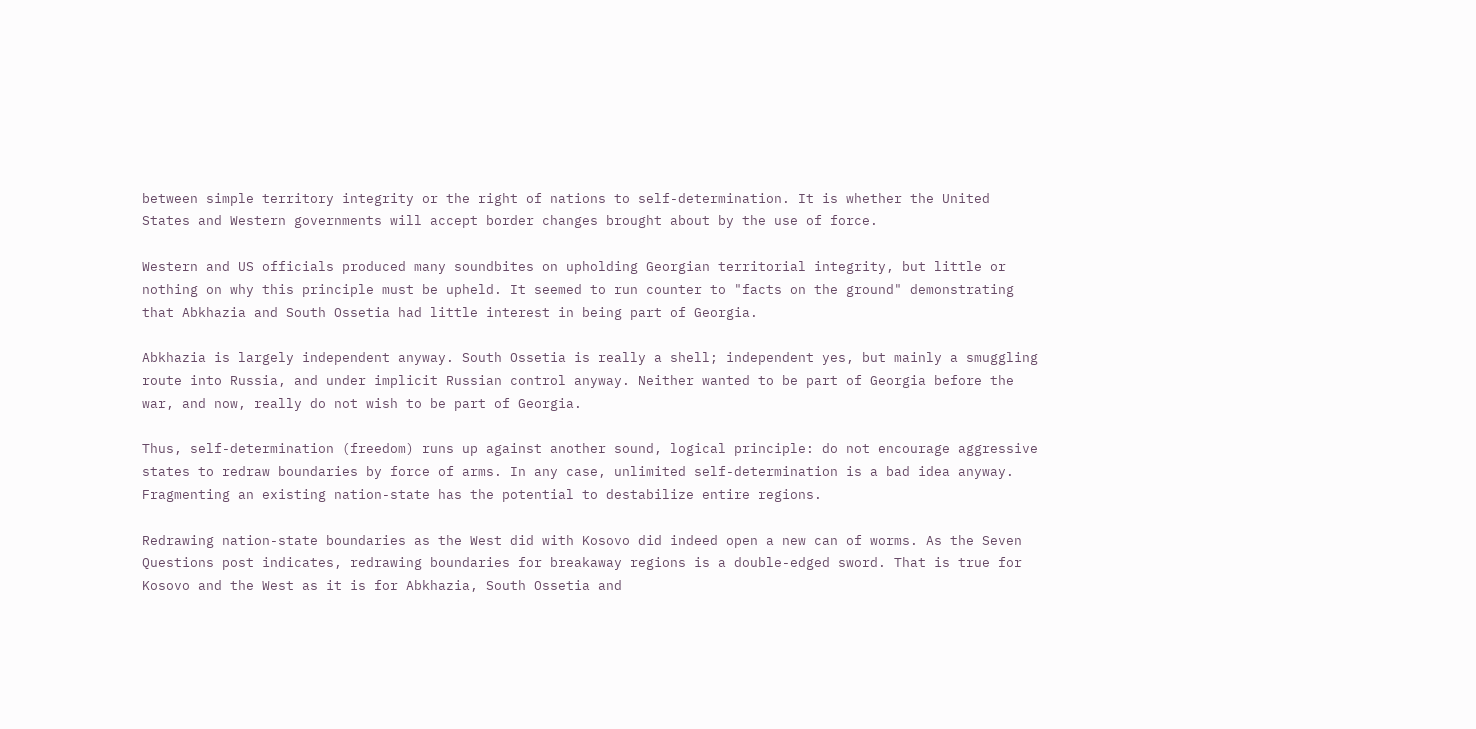between simple territory integrity or the right of nations to self-determination. It is whether the United States and Western governments will accept border changes brought about by the use of force.

Western and US officials produced many soundbites on upholding Georgian territorial integrity, but little or nothing on why this principle must be upheld. It seemed to run counter to "facts on the ground" demonstrating that Abkhazia and South Ossetia had little interest in being part of Georgia.

Abkhazia is largely independent anyway. South Ossetia is really a shell; independent yes, but mainly a smuggling route into Russia, and under implicit Russian control anyway. Neither wanted to be part of Georgia before the war, and now, really do not wish to be part of Georgia.

Thus, self-determination (freedom) runs up against another sound, logical principle: do not encourage aggressive states to redraw boundaries by force of arms. In any case, unlimited self-determination is a bad idea anyway. Fragmenting an existing nation-state has the potential to destabilize entire regions.

Redrawing nation-state boundaries as the West did with Kosovo did indeed open a new can of worms. As the Seven Questions post indicates, redrawing boundaries for breakaway regions is a double-edged sword. That is true for Kosovo and the West as it is for Abkhazia, South Ossetia and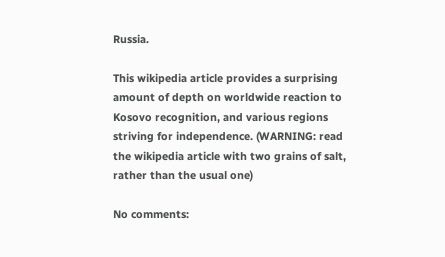Russia.

This wikipedia article provides a surprising amount of depth on worldwide reaction to Kosovo recognition, and various regions striving for independence. (WARNING: read the wikipedia article with two grains of salt, rather than the usual one)

No comments: